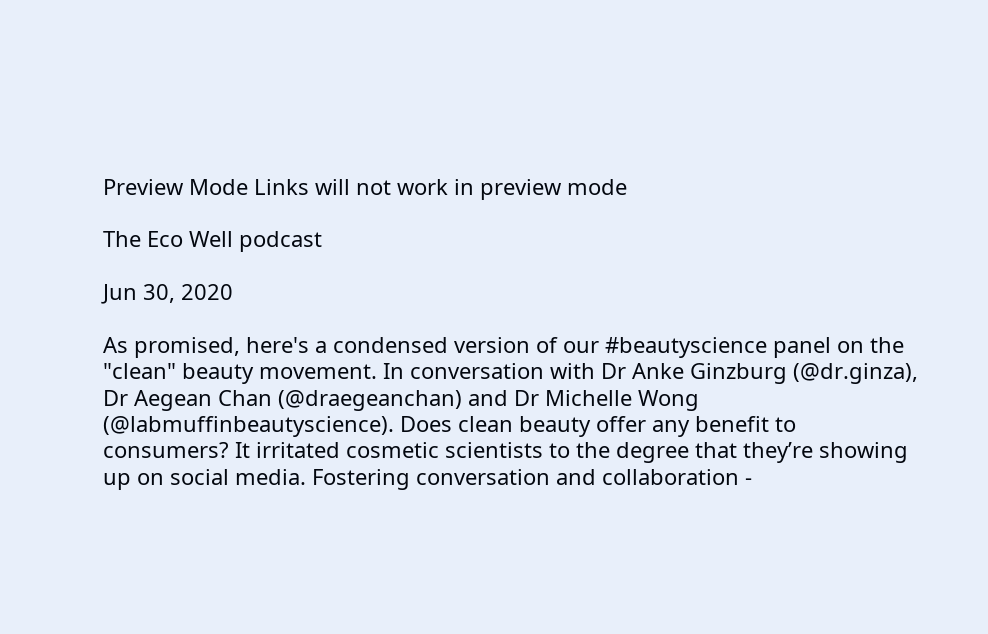Preview Mode Links will not work in preview mode

The Eco Well podcast

Jun 30, 2020

As promised, here's a condensed version of our #beautyscience panel on the "clean" beauty movement. In conversation with Dr Anke Ginzburg (@dr.ginza), Dr Aegean Chan (@draegeanchan) and Dr Michelle Wong (@labmuffinbeautyscience). Does clean beauty offer any benefit to consumers? It irritated cosmetic scientists to the degree that they’re showing up on social media. Fostering conversation and collaboration -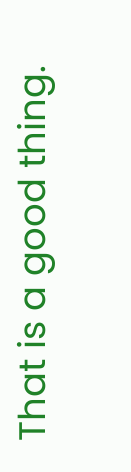That is a good thing.